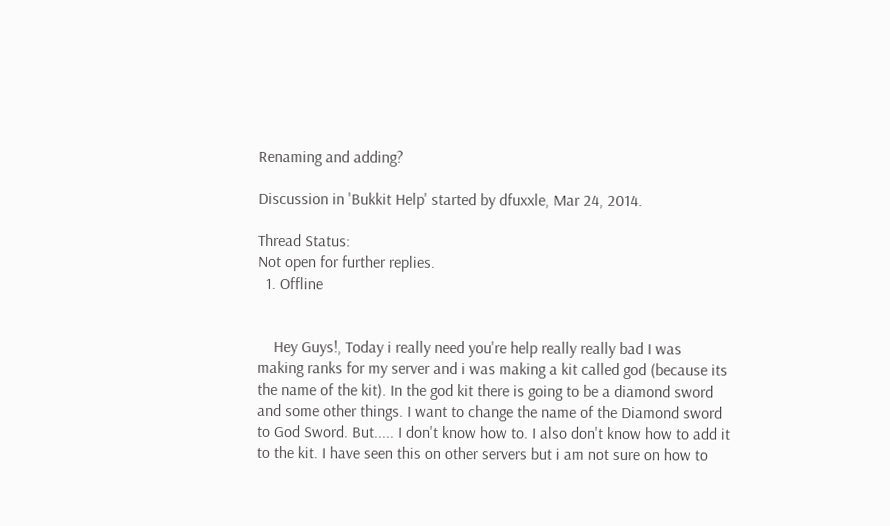Renaming and adding?

Discussion in 'Bukkit Help' started by dfuxxle, Mar 24, 2014.

Thread Status:
Not open for further replies.
  1. Offline


    Hey Guys!, Today i really need you're help really really bad I was making ranks for my server and i was making a kit called god (because its the name of the kit). In the god kit there is going to be a diamond sword and some other things. I want to change the name of the Diamond sword to God Sword. But..... I don't know how to. I also don't know how to add it to the kit. I have seen this on other servers but i am not sure on how to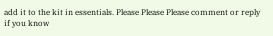add it to the kit in essentials. Please Please Please comment or reply if you know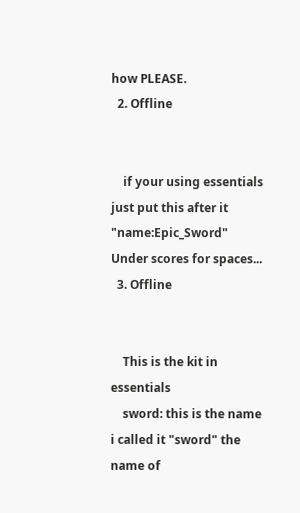how PLEASE.
  2. Offline


    if your using essentials just put this after it "name:Epic_Sword" Under scores for spaces...
  3. Offline


    This is the kit in essentials
    sword: this is the name i called it "sword" the name of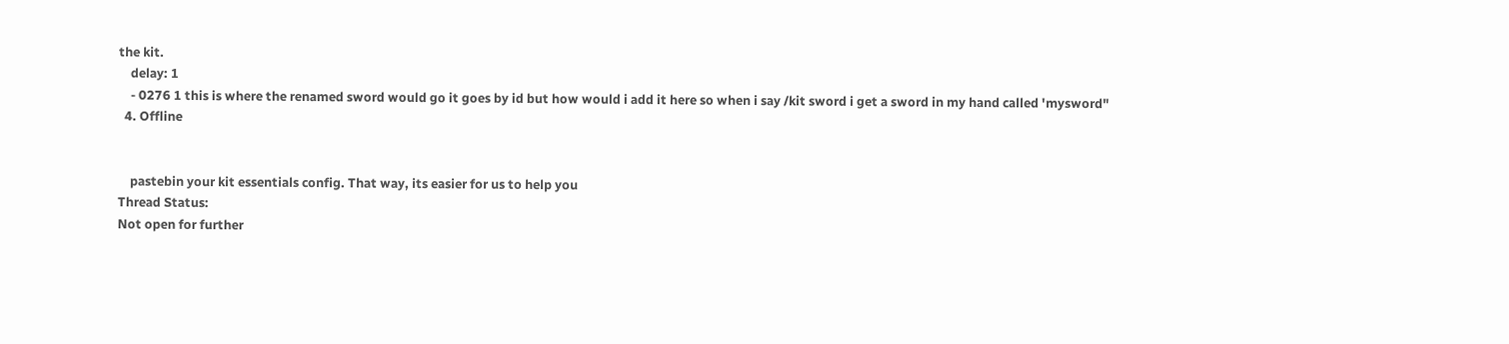the kit.
    delay: 1
    - 0276 1 this is where the renamed sword would go it goes by id but how would i add it here so when i say /kit sword i get a sword in my hand called 'mysword"
  4. Offline


    pastebin your kit essentials config. That way, its easier for us to help you
Thread Status:
Not open for further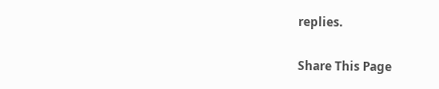replies.

Share This Page